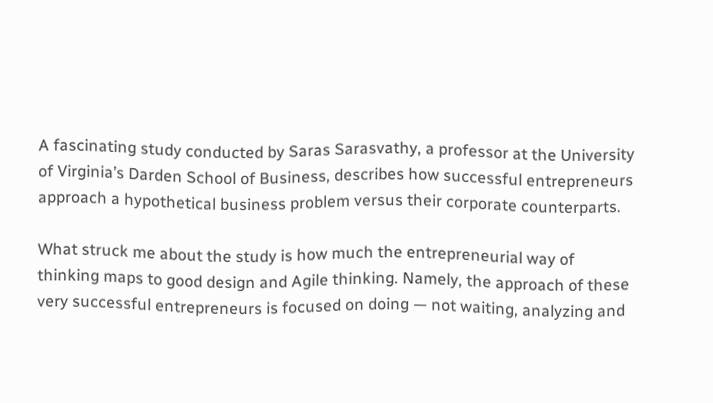A fascinating study conducted by Saras Sarasvathy, a professor at the University of Virginia’s Darden School of Business, describes how successful entrepreneurs approach a hypothetical business problem versus their corporate counterparts.

What struck me about the study is how much the entrepreneurial way of thinking maps to good design and Agile thinking. Namely, the approach of these very successful entrepreneurs is focused on doing — not waiting, analyzing and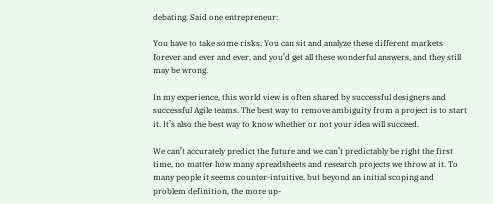debating. Said one entrepreneur:

You have to take some risks. You can sit and analyze these different markets forever and ever and ever, and you’d get all these wonderful answers, and they still may be wrong.

In my experience, this world view is often shared by successful designers and successful Agile teams. The best way to remove ambiguity from a project is to start it. It’s also the best way to know whether or not your idea will succeed.

We can’t accurately predict the future and we can’t predictably be right the first time, no matter how many spreadsheets and research projects we throw at it. To many people it seems counter-intuitive, but beyond an initial scoping and problem definition, the more up-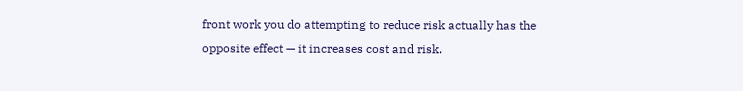front work you do attempting to reduce risk actually has the opposite effect — it increases cost and risk.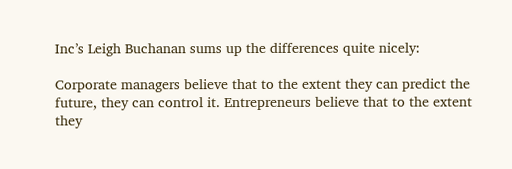Inc’s Leigh Buchanan sums up the differences quite nicely:

Corporate managers believe that to the extent they can predict the future, they can control it. Entrepreneurs believe that to the extent they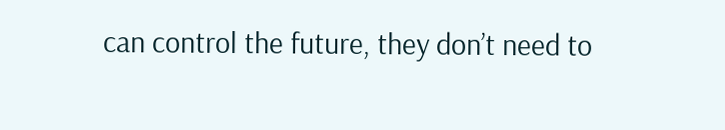can control the future, they don’t need to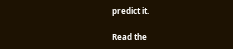predict it.

Read the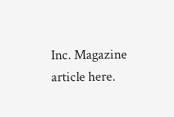Inc. Magazine article here.